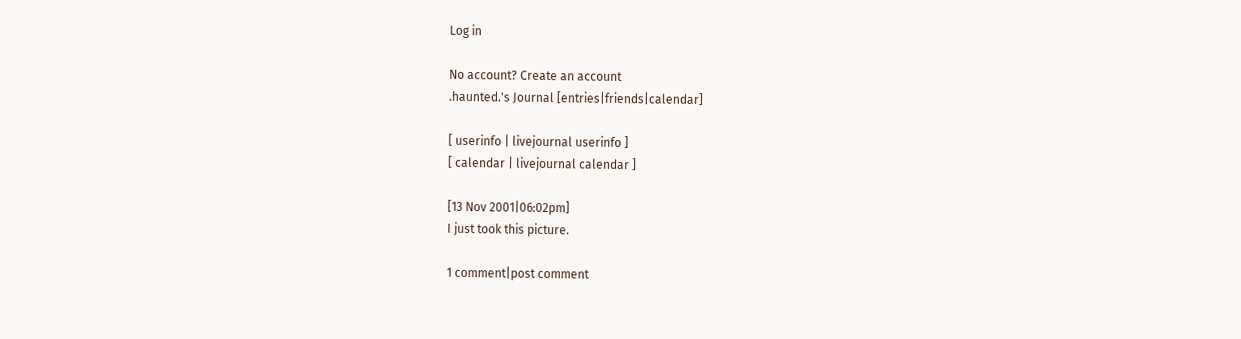Log in

No account? Create an account
.haunted.'s Journal [entries|friends|calendar]

[ userinfo | livejournal userinfo ]
[ calendar | livejournal calendar ]

[13 Nov 2001|06:02pm]
I just took this picture.

1 comment|post comment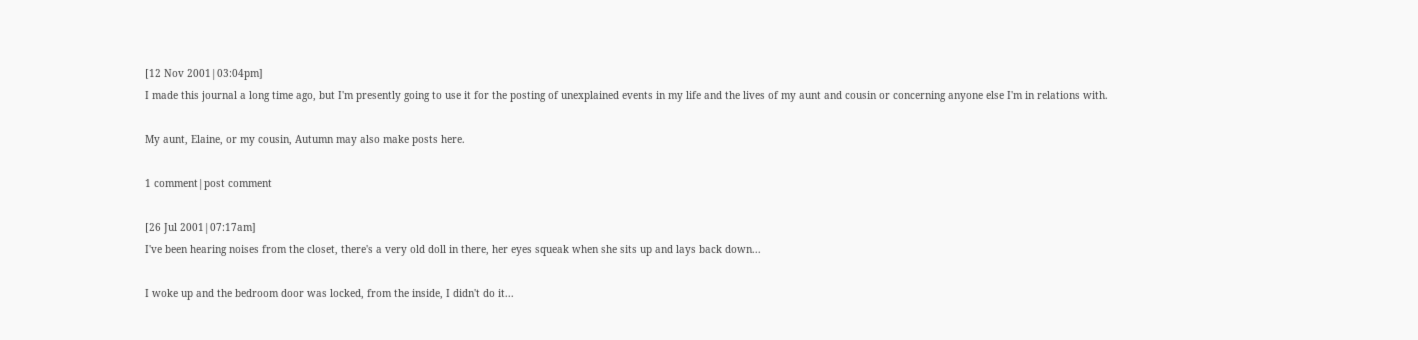[12 Nov 2001|03:04pm]
I made this journal a long time ago, but I'm presently going to use it for the posting of unexplained events in my life and the lives of my aunt and cousin or concerning anyone else I'm in relations with.

My aunt, Elaine, or my cousin, Autumn may also make posts here.

1 comment|post comment

[26 Jul 2001|07:17am]
I've been hearing noises from the closet, there's a very old doll in there, her eyes squeak when she sits up and lays back down...

I woke up and the bedroom door was locked, from the inside, I didn't do it...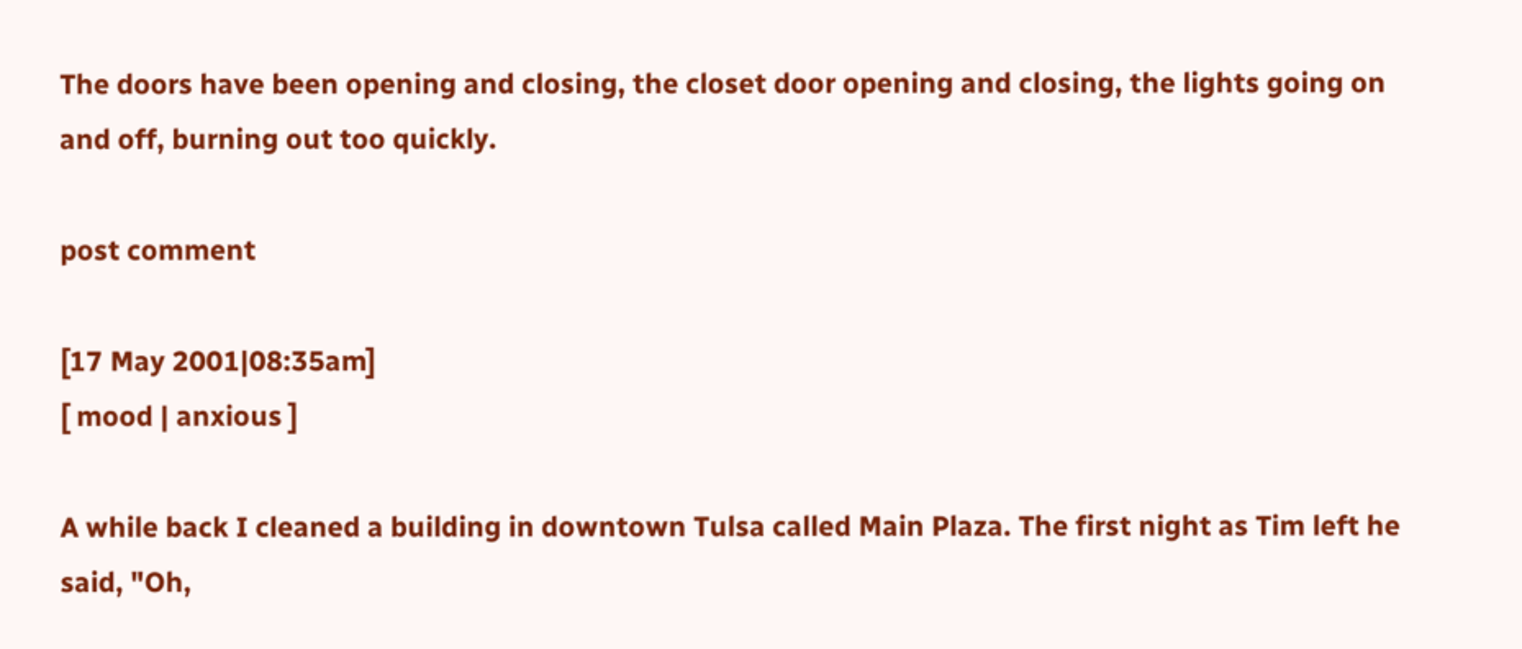The doors have been opening and closing, the closet door opening and closing, the lights going on and off, burning out too quickly.

post comment

[17 May 2001|08:35am]
[ mood | anxious ]

A while back I cleaned a building in downtown Tulsa called Main Plaza. The first night as Tim left he said, "Oh,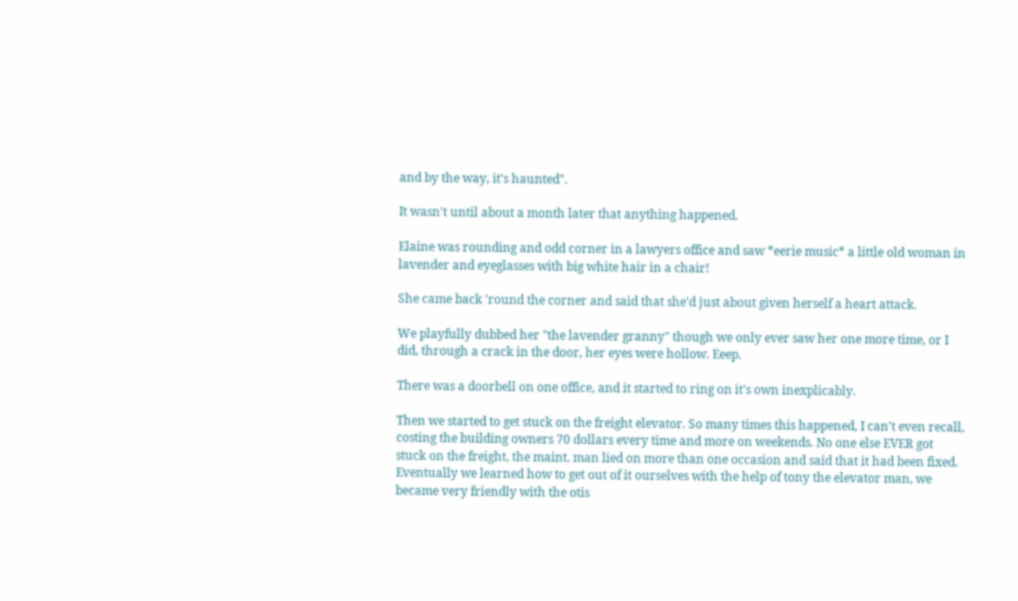and by the way, it's haunted".

It wasn't until about a month later that anything happened.

Elaine was rounding and odd corner in a lawyers office and saw *eerie music* a little old woman in lavender and eyeglasses with big white hair in a chair!

She came back 'round the corner and said that she'd just about given herself a heart attack.

We playfully dubbed her "the lavender granny" though we only ever saw her one more time, or I did, through a crack in the door, her eyes were hollow. Eeep.

There was a doorbell on one office, and it started to ring on it's own inexplicably.

Then we started to get stuck on the freight elevator. So many times this happened, I can't even recall, costing the building owners 70 dollars every time and more on weekends. No one else EVER got stuck on the freight, the maint. man lied on more than one occasion and said that it had been fixed. Eventually we learned how to get out of it ourselves with the help of tony the elevator man, we became very friendly with the otis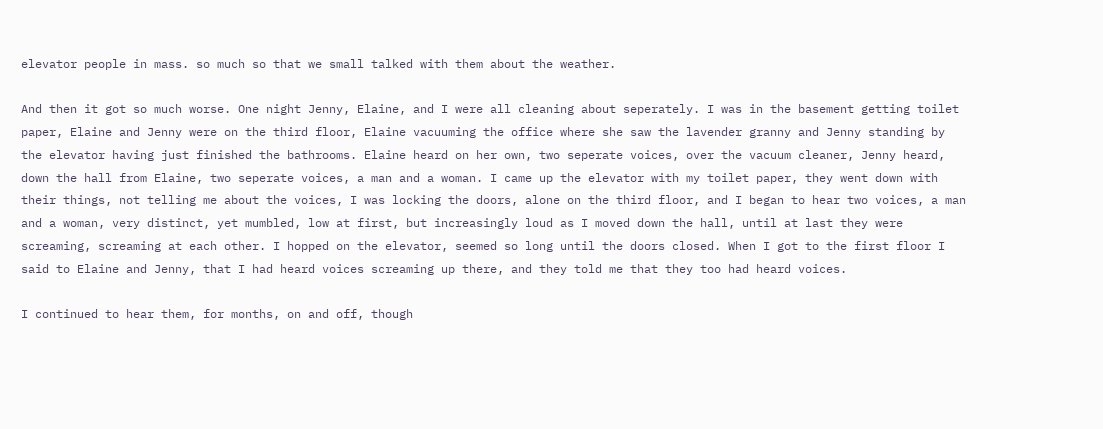elevator people in mass. so much so that we small talked with them about the weather.

And then it got so much worse. One night Jenny, Elaine, and I were all cleaning about seperately. I was in the basement getting toilet paper, Elaine and Jenny were on the third floor, Elaine vacuuming the office where she saw the lavender granny and Jenny standing by the elevator having just finished the bathrooms. Elaine heard on her own, two seperate voices, over the vacuum cleaner, Jenny heard, down the hall from Elaine, two seperate voices, a man and a woman. I came up the elevator with my toilet paper, they went down with their things, not telling me about the voices, I was locking the doors, alone on the third floor, and I began to hear two voices, a man and a woman, very distinct, yet mumbled, low at first, but increasingly loud as I moved down the hall, until at last they were screaming, screaming at each other. I hopped on the elevator, seemed so long until the doors closed. When I got to the first floor I said to Elaine and Jenny, that I had heard voices screaming up there, and they told me that they too had heard voices.

I continued to hear them, for months, on and off, though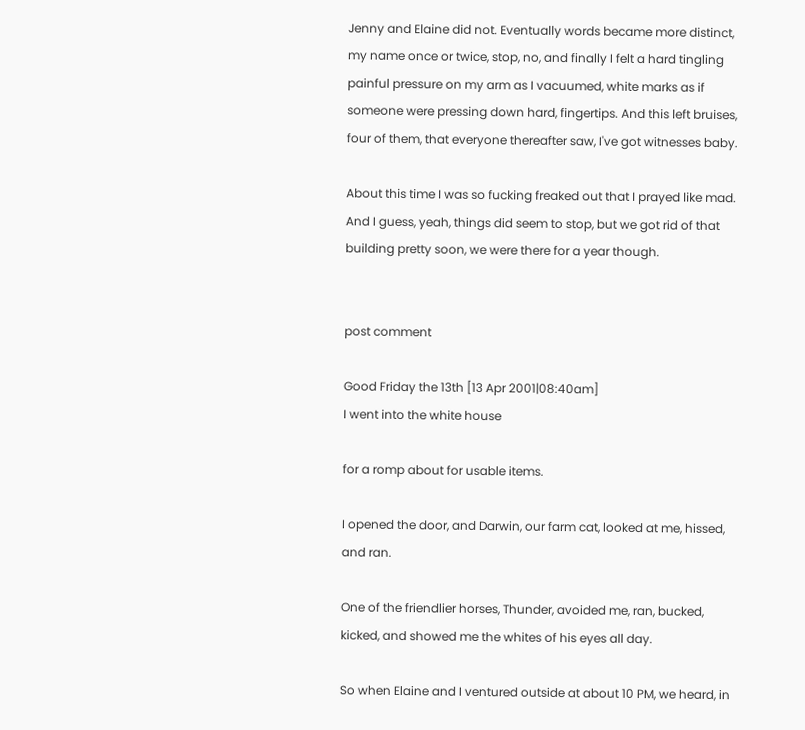Jenny and Elaine did not. Eventually words became more distinct, my name once or twice, stop, no, and finally I felt a hard tingling painful pressure on my arm as I vacuumed, white marks as if someone were pressing down hard, fingertips. And this left bruises, four of them, that everyone thereafter saw, I've got witnesses baby.

About this time I was so fucking freaked out that I prayed like mad. And I guess, yeah, things did seem to stop, but we got rid of that building pretty soon, we were there for a year though.


post comment

Good Friday the 13th [13 Apr 2001|08:40am]
I went into the white house

for a romp about for usable items.

I opened the door, and Darwin, our farm cat, looked at me, hissed, and ran.

One of the friendlier horses, Thunder, avoided me, ran, bucked, kicked, and showed me the whites of his eyes all day.

So when Elaine and I ventured outside at about 10 PM, we heard, in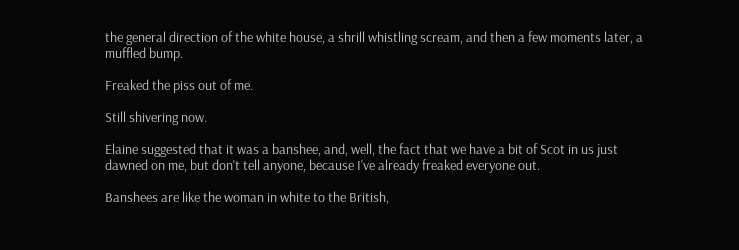the general direction of the white house, a shrill whistling scream, and then a few moments later, a muffled bump.

Freaked the piss out of me.

Still shivering now.

Elaine suggested that it was a banshee, and, well, the fact that we have a bit of Scot in us just dawned on me, but don't tell anyone, because I've already freaked everyone out.

Banshees are like the woman in white to the British,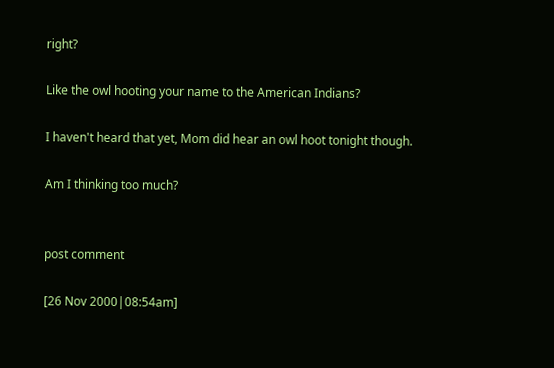right?

Like the owl hooting your name to the American Indians?

I haven't heard that yet, Mom did hear an owl hoot tonight though.

Am I thinking too much?


post comment

[26 Nov 2000|08:54am]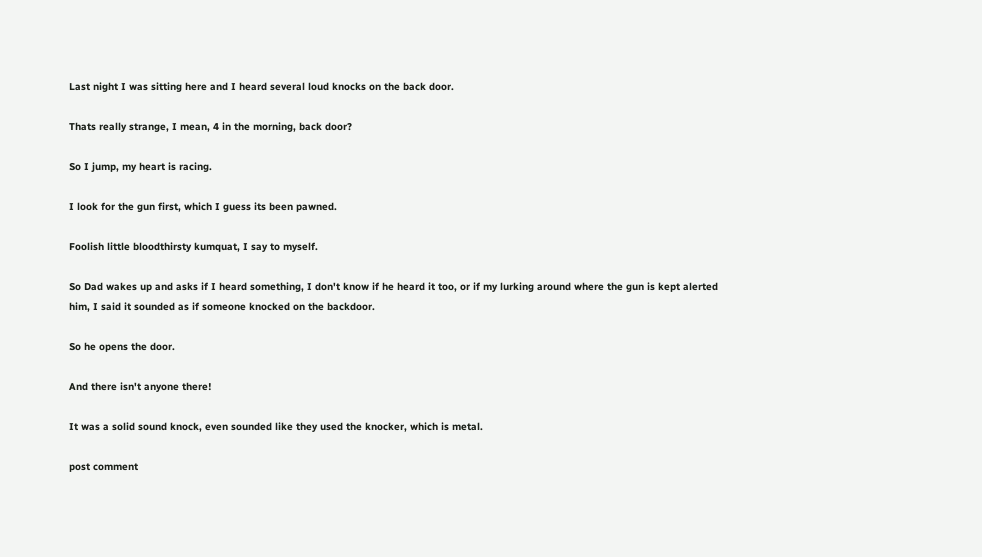Last night I was sitting here and I heard several loud knocks on the back door.

Thats really strange, I mean, 4 in the morning, back door?

So I jump, my heart is racing.

I look for the gun first, which I guess its been pawned.

Foolish little bloodthirsty kumquat, I say to myself.

So Dad wakes up and asks if I heard something, I don't know if he heard it too, or if my lurking around where the gun is kept alerted him, I said it sounded as if someone knocked on the backdoor.

So he opens the door.

And there isn't anyone there!

It was a solid sound knock, even sounded like they used the knocker, which is metal.

post comment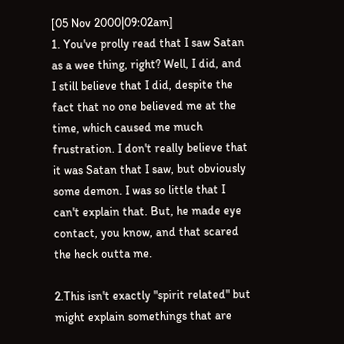[05 Nov 2000|09:02am]
1. You've prolly read that I saw Satan as a wee thing, right? Well, I did, and I still believe that I did, despite the fact that no one believed me at the time, which caused me much frustration. I don't really believe that it was Satan that I saw, but obviously some demon. I was so little that I can't explain that. But, he made eye contact, you know, and that scared the heck outta me.

2.This isn't exactly "spirit related" but might explain somethings that are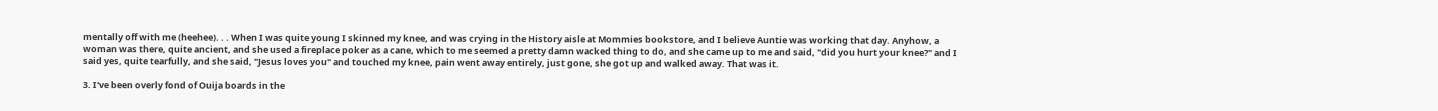mentally off with me (heehee). . . When I was quite young I skinned my knee, and was crying in the History aisle at Mommies bookstore, and I believe Auntie was working that day. Anyhow, a woman was there, quite ancient, and she used a fireplace poker as a cane, which to me seemed a pretty damn wacked thing to do, and she came up to me and said, "did you hurt your knee?" and I said yes, quite tearfully, and she said, "Jesus loves you" and touched my knee, pain went away entirely, just gone, she got up and walked away. That was it.

3. I've been overly fond of Ouija boards in the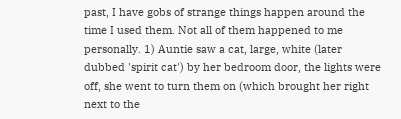past, I have gobs of strange things happen around the time I used them. Not all of them happened to me personally. 1) Auntie saw a cat, large, white (later dubbed 'spirit cat') by her bedroom door, the lights were off, she went to turn them on (which brought her right next to the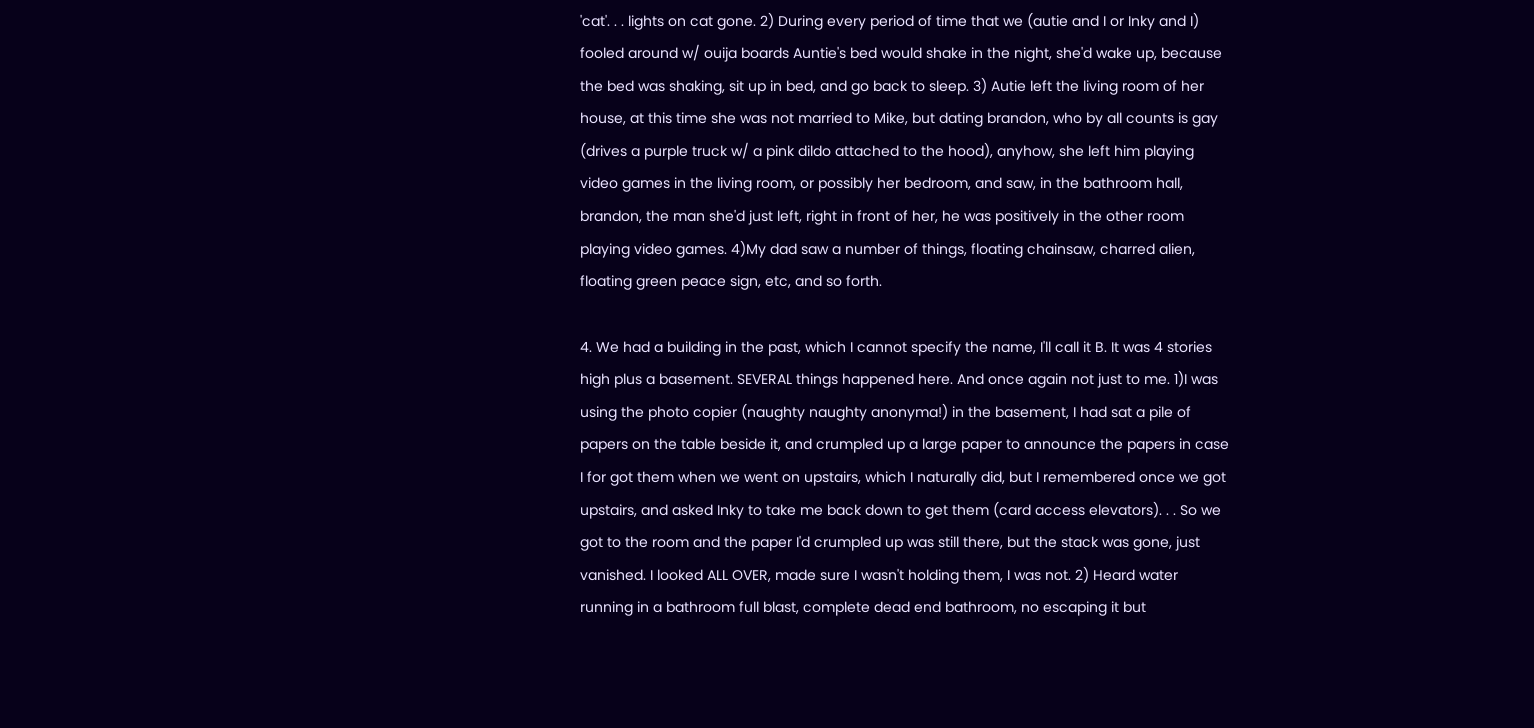'cat'. . . lights on cat gone. 2) During every period of time that we (autie and I or Inky and I) fooled around w/ ouija boards Auntie's bed would shake in the night, she'd wake up, because the bed was shaking, sit up in bed, and go back to sleep. 3) Autie left the living room of her house, at this time she was not married to Mike, but dating brandon, who by all counts is gay (drives a purple truck w/ a pink dildo attached to the hood), anyhow, she left him playing video games in the living room, or possibly her bedroom, and saw, in the bathroom hall, brandon, the man she'd just left, right in front of her, he was positively in the other room playing video games. 4)My dad saw a number of things, floating chainsaw, charred alien, floating green peace sign, etc, and so forth.

4. We had a building in the past, which I cannot specify the name, I'll call it B. It was 4 stories high plus a basement. SEVERAL things happened here. And once again not just to me. 1)I was using the photo copier (naughty naughty anonyma!) in the basement, I had sat a pile of papers on the table beside it, and crumpled up a large paper to announce the papers in case I for got them when we went on upstairs, which I naturally did, but I remembered once we got upstairs, and asked Inky to take me back down to get them (card access elevators). . . So we got to the room and the paper I'd crumpled up was still there, but the stack was gone, just vanished. I looked ALL OVER, made sure I wasn't holding them, I was not. 2) Heard water running in a bathroom full blast, complete dead end bathroom, no escaping it but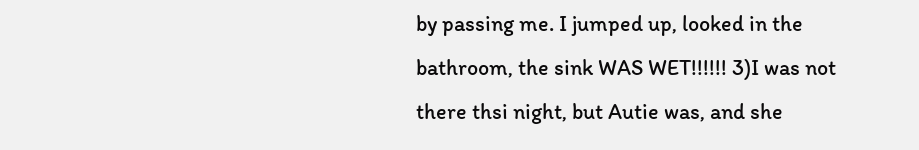by passing me. I jumped up, looked in the bathroom, the sink WAS WET!!!!!! 3)I was not there thsi night, but Autie was, and she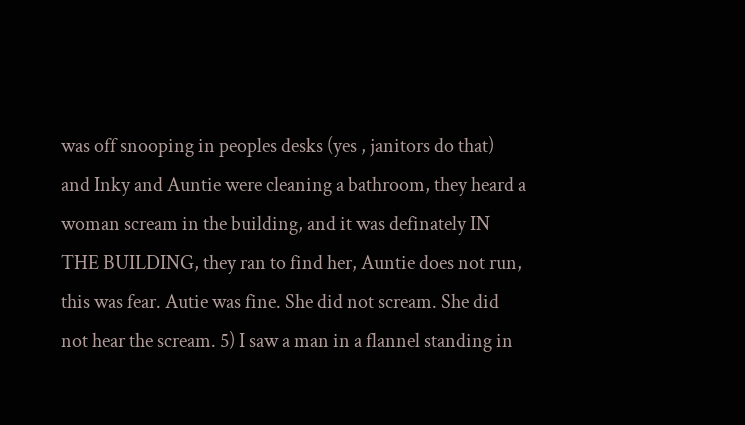was off snooping in peoples desks (yes , janitors do that) and Inky and Auntie were cleaning a bathroom, they heard a woman scream in the building, and it was definately IN THE BUILDING, they ran to find her, Auntie does not run, this was fear. Autie was fine. She did not scream. She did not hear the scream. 5) I saw a man in a flannel standing in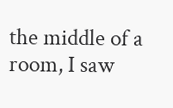the middle of a room, I saw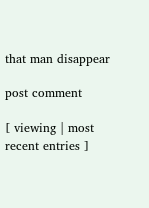that man disappear

post comment

[ viewing | most recent entries ]